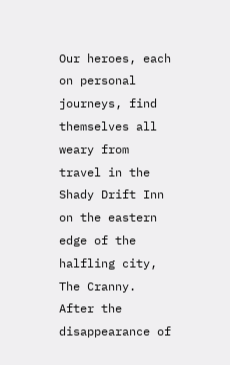Our heroes, each on personal journeys, find themselves all weary from travel in the Shady Drift Inn on the eastern edge of the halfling city, The Cranny. After the disappearance of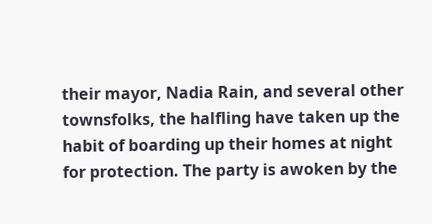their mayor, Nadia Rain, and several other townsfolks, the halfling have taken up the habit of boarding up their homes at night for protection. The party is awoken by the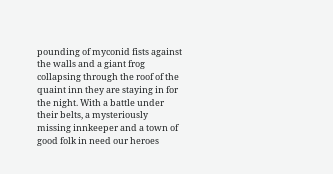pounding of myconid fists against the walls and a giant frog collapsing through the roof of the quaint inn they are staying in for the night. With a battle under their belts, a mysteriously missing innkeeper and a town of good folk in need our heroes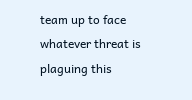team up to face whatever threat is plaguing this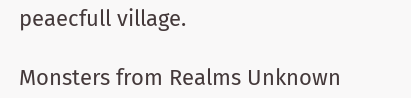peaecfull village.

Monsters from Realms Unknown